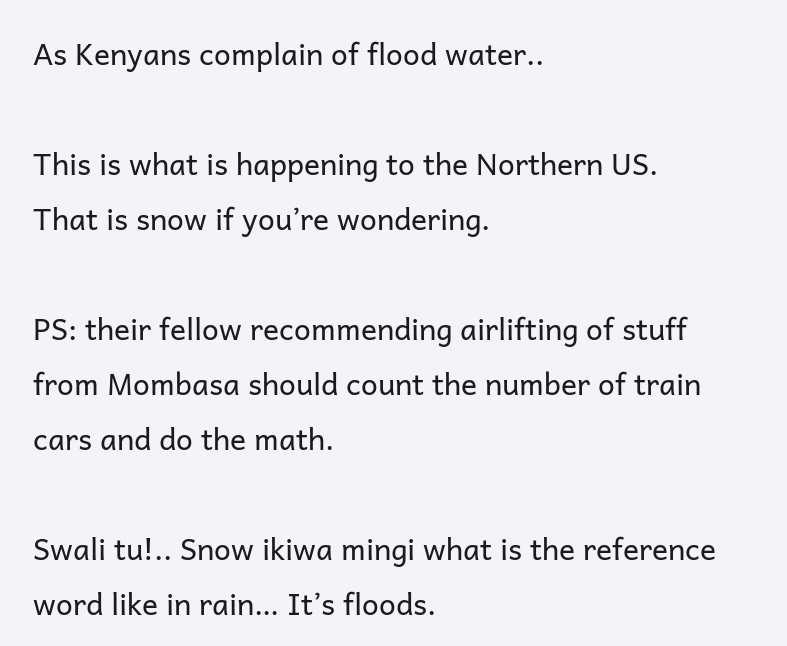As Kenyans complain of flood water..

This is what is happening to the Northern US. That is snow if you’re wondering.

PS: their fellow recommending airlifting of stuff from Mombasa should count the number of train cars and do the math.

Swali tu!.. Snow ikiwa mingi what is the reference word like in rain… It’s floods.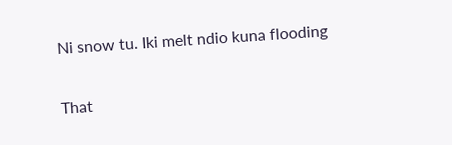Ni snow tu. Iki melt ndio kuna flooding

That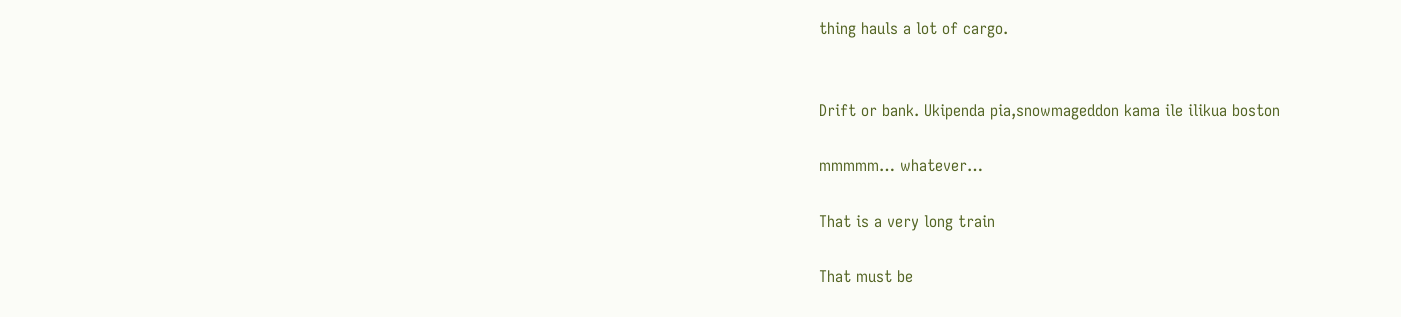thing hauls a lot of cargo.


Drift or bank. Ukipenda pia,snowmageddon kama ile ilikua boston

mmmmm… whatever…

That is a very long train

That must be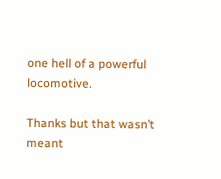one hell of a powerful locomotive.

Thanks but that wasn’t meant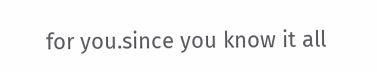for you.since you know it all